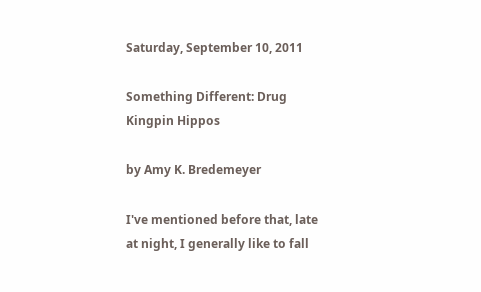Saturday, September 10, 2011

Something Different: Drug Kingpin Hippos

by Amy K. Bredemeyer

I've mentioned before that, late at night, I generally like to fall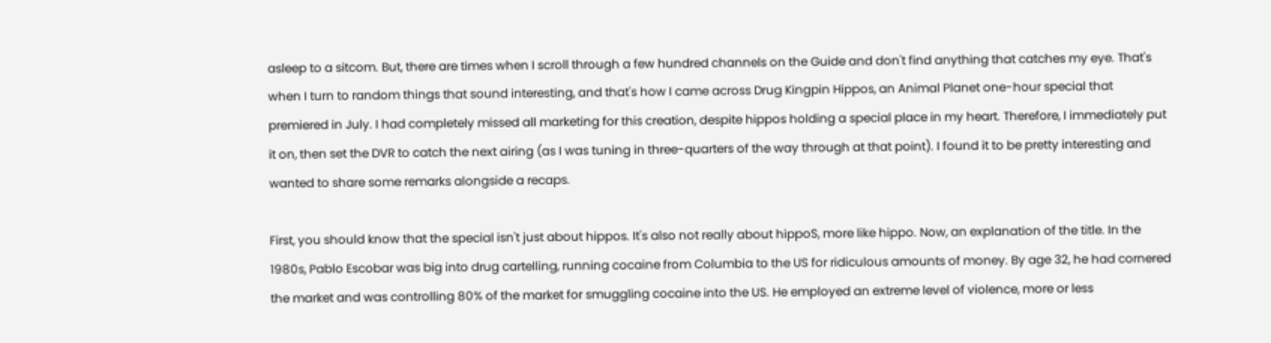asleep to a sitcom. But, there are times when I scroll through a few hundred channels on the Guide and don't find anything that catches my eye. That's when I turn to random things that sound interesting, and that's how I came across Drug Kingpin Hippos, an Animal Planet one-hour special that premiered in July. I had completely missed all marketing for this creation, despite hippos holding a special place in my heart. Therefore, I immediately put it on, then set the DVR to catch the next airing (as I was tuning in three-quarters of the way through at that point). I found it to be pretty interesting and wanted to share some remarks alongside a recaps.

First, you should know that the special isn't just about hippos. It's also not really about hippoS, more like hippo. Now, an explanation of the title. In the 1980s, Pablo Escobar was big into drug cartelling, running cocaine from Columbia to the US for ridiculous amounts of money. By age 32, he had cornered the market and was controlling 80% of the market for smuggling cocaine into the US. He employed an extreme level of violence, more or less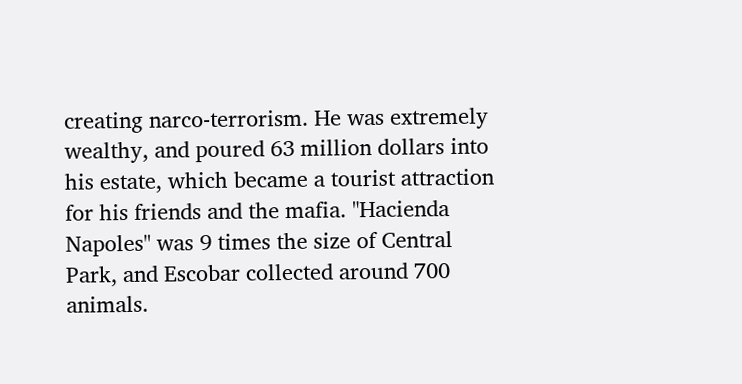creating narco-terrorism. He was extremely wealthy, and poured 63 million dollars into his estate, which became a tourist attraction for his friends and the mafia. "Hacienda Napoles" was 9 times the size of Central Park, and Escobar collected around 700 animals.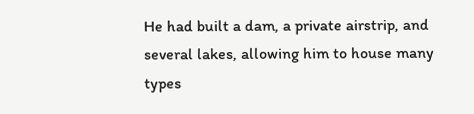He had built a dam, a private airstrip, and several lakes, allowing him to house many types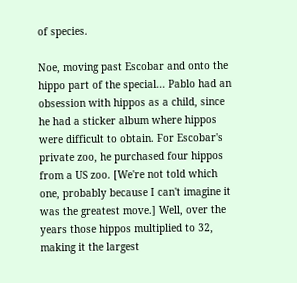of species.

Noe, moving past Escobar and onto the hippo part of the special... Pablo had an obsession with hippos as a child, since he had a sticker album where hippos were difficult to obtain. For Escobar's private zoo, he purchased four hippos from a US zoo. [We're not told which one, probably because I can't imagine it was the greatest move.] Well, over the years those hippos multiplied to 32, making it the largest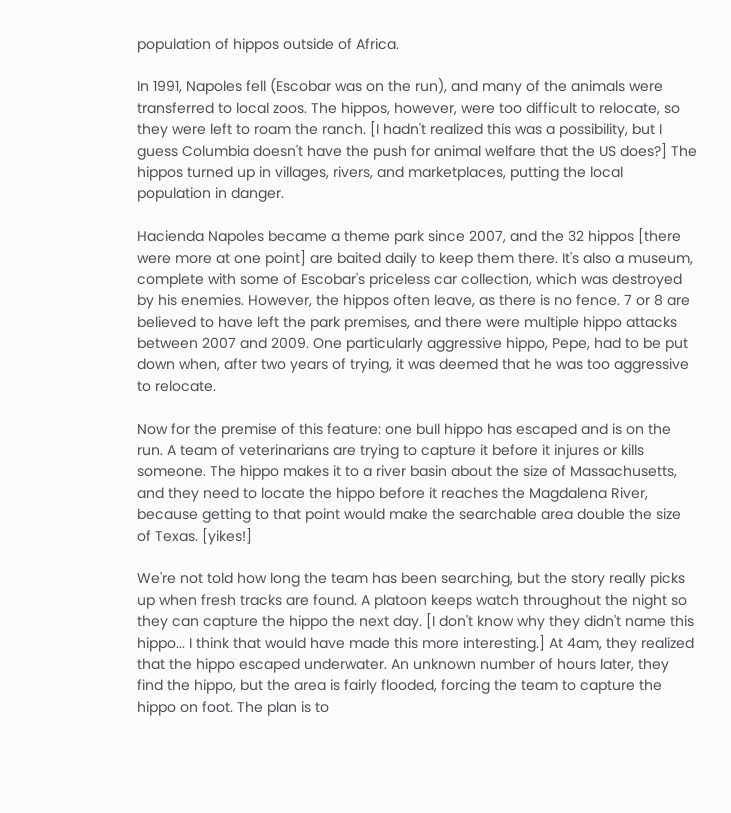population of hippos outside of Africa.

In 1991, Napoles fell (Escobar was on the run), and many of the animals were transferred to local zoos. The hippos, however, were too difficult to relocate, so they were left to roam the ranch. [I hadn't realized this was a possibility, but I guess Columbia doesn't have the push for animal welfare that the US does?] The hippos turned up in villages, rivers, and marketplaces, putting the local population in danger.

Hacienda Napoles became a theme park since 2007, and the 32 hippos [there were more at one point] are baited daily to keep them there. It's also a museum, complete with some of Escobar's priceless car collection, which was destroyed by his enemies. However, the hippos often leave, as there is no fence. 7 or 8 are believed to have left the park premises, and there were multiple hippo attacks between 2007 and 2009. One particularly aggressive hippo, Pepe, had to be put down when, after two years of trying, it was deemed that he was too aggressive to relocate.

Now for the premise of this feature: one bull hippo has escaped and is on the run. A team of veterinarians are trying to capture it before it injures or kills someone. The hippo makes it to a river basin about the size of Massachusetts, and they need to locate the hippo before it reaches the Magdalena River, because getting to that point would make the searchable area double the size of Texas. [yikes!]

We're not told how long the team has been searching, but the story really picks up when fresh tracks are found. A platoon keeps watch throughout the night so they can capture the hippo the next day. [I don't know why they didn't name this hippo... I think that would have made this more interesting.] At 4am, they realized that the hippo escaped underwater. An unknown number of hours later, they find the hippo, but the area is fairly flooded, forcing the team to capture the hippo on foot. The plan is to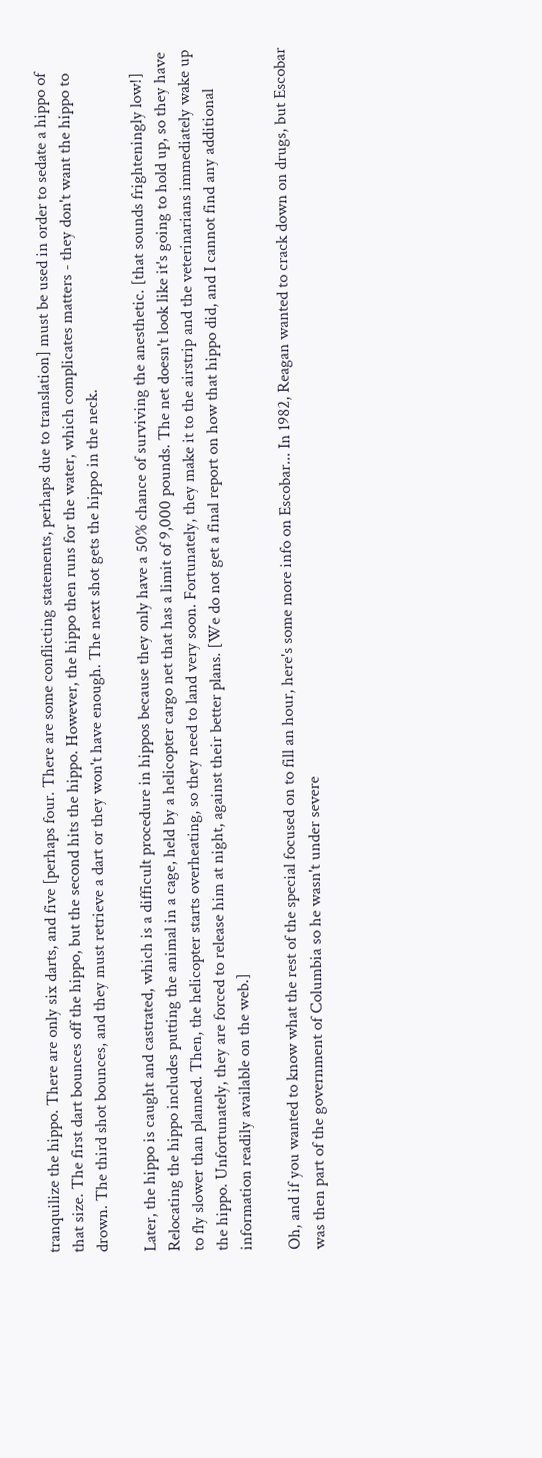tranquilize the hippo. There are only six darts, and five [perhaps four. There are some conflicting statements, perhaps due to translation] must be used in order to sedate a hippo of that size. The first dart bounces off the hippo, but the second hits the hippo. However, the hippo then runs for the water, which complicates matters - they don't want the hippo to drown. The third shot bounces, and they must retrieve a dart or they won't have enough. The next shot gets the hippo in the neck.

Later, the hippo is caught and castrated, which is a difficult procedure in hippos because they only have a 50% chance of surviving the anesthetic. [that sounds frighteningly low!] Relocating the hippo includes putting the animal in a cage, held by a helicopter cargo net that has a limit of 9,000 pounds. The net doesn't look like it's going to hold up, so they have to fly slower than planned. Then, the helicopter starts overheating, so they need to land very soon. Fortunately, they make it to the airstrip and the veterinarians immediately wake up the hippo. Unfortunately, they are forced to release him at night, against their better plans. [We do not get a final report on how that hippo did, and I cannot find any additional information readily available on the web.]

Oh, and if you wanted to know what the rest of the special focused on to fill an hour, here's some more info on Escobar... In 1982, Reagan wanted to crack down on drugs, but Escobar was then part of the government of Columbia so he wasn't under severe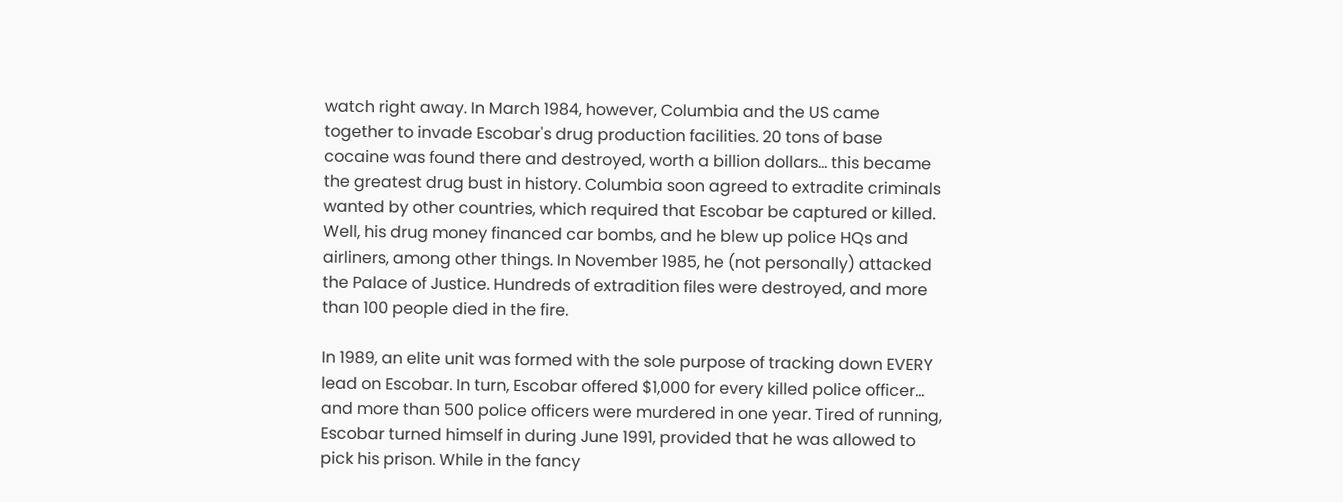watch right away. In March 1984, however, Columbia and the US came together to invade Escobar's drug production facilities. 20 tons of base cocaine was found there and destroyed, worth a billion dollars... this became the greatest drug bust in history. Columbia soon agreed to extradite criminals wanted by other countries, which required that Escobar be captured or killed. Well, his drug money financed car bombs, and he blew up police HQs and airliners, among other things. In November 1985, he (not personally) attacked the Palace of Justice. Hundreds of extradition files were destroyed, and more than 100 people died in the fire.

In 1989, an elite unit was formed with the sole purpose of tracking down EVERY lead on Escobar. In turn, Escobar offered $1,000 for every killed police officer... and more than 500 police officers were murdered in one year. Tired of running, Escobar turned himself in during June 1991, provided that he was allowed to pick his prison. While in the fancy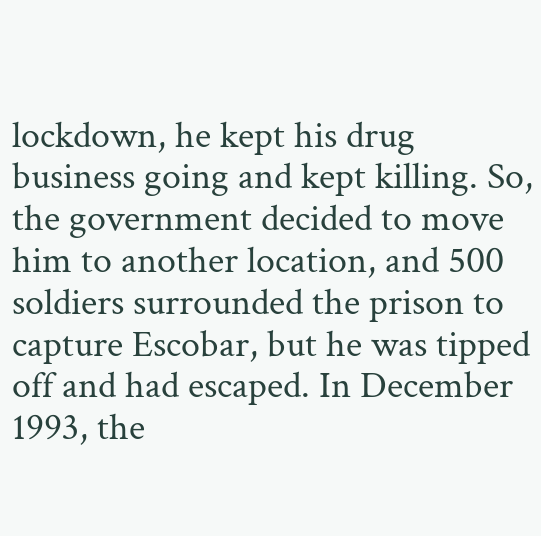lockdown, he kept his drug business going and kept killing. So, the government decided to move him to another location, and 500 soldiers surrounded the prison to capture Escobar, but he was tipped off and had escaped. In December 1993, the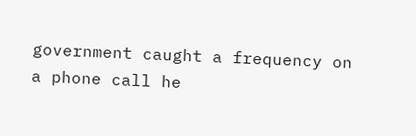government caught a frequency on a phone call he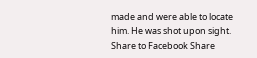made and were able to locate him. He was shot upon sight.
Share to Facebook Share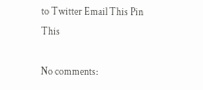to Twitter Email This Pin This

No comments: